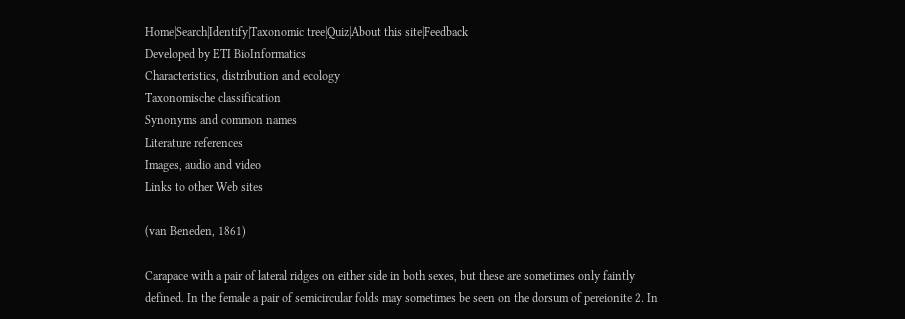Home|Search|Identify|Taxonomic tree|Quiz|About this site|Feedback
Developed by ETI BioInformatics
Characteristics, distribution and ecology
Taxonomische classification
Synonyms and common names
Literature references
Images, audio and video
Links to other Web sites

(van Beneden, 1861)

Carapace with a pair of lateral ridges on either side in both sexes, but these are sometimes only faintly defined. In the female a pair of semicircular folds may sometimes be seen on the dorsum of pereionite 2. In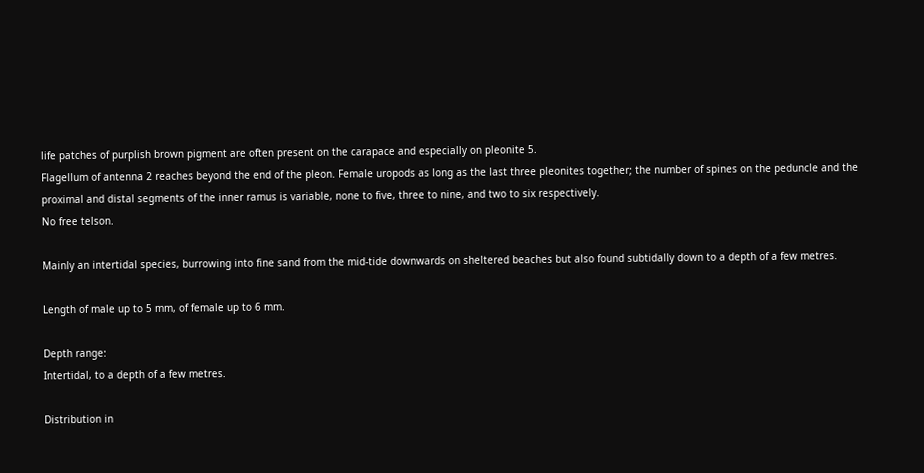life patches of purplish brown pigment are often present on the carapace and especially on pleonite 5.
Flagellum of antenna 2 reaches beyond the end of the pleon. Female uropods as long as the last three pleonites together; the number of spines on the peduncle and the proximal and distal segments of the inner ramus is variable, none to five, three to nine, and two to six respectively.
No free telson.

Mainly an intertidal species, burrowing into fine sand from the mid-tide downwards on sheltered beaches but also found subtidally down to a depth of a few metres.

Length of male up to 5 mm, of female up to 6 mm.

Depth range:
Intertidal, to a depth of a few metres.

Distribution in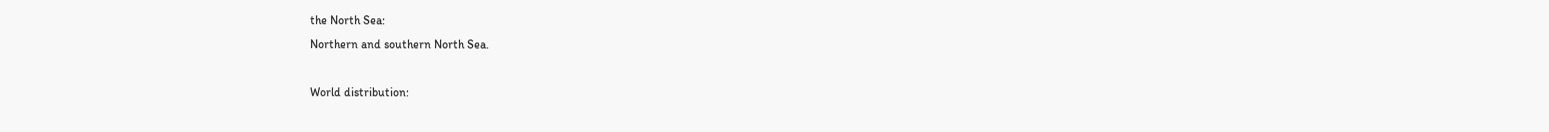the North Sea:
Northern and southern North Sea.

World distribution: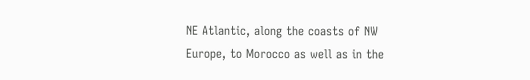NE Atlantic, along the coasts of NW Europe, to Morocco as well as in the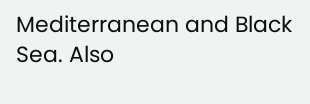Mediterranean and Black Sea. Also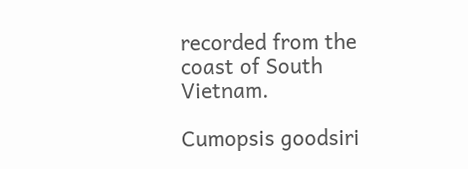recorded from the coast of South Vietnam.

Cumopsis goodsiri